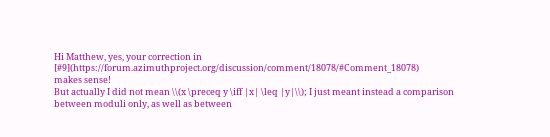Hi Matthew, yes, your correction in [#9](https://forum.azimuthproject.org/discussion/comment/18078/#Comment_18078)
makes sense!
But actually I did not mean \\(x \preceq y \iff |x| \leq |y|\\); I just meant instead a comparison between moduli only, as well as between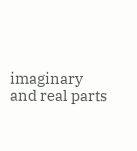imaginary and real parts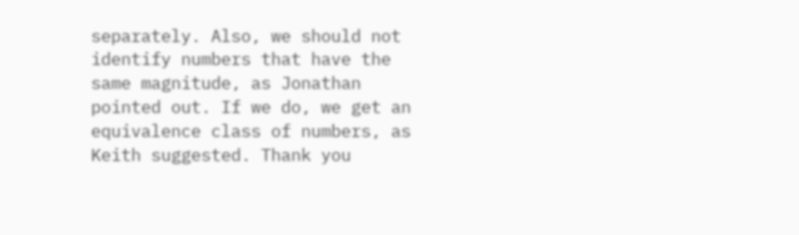separately. Also, we should not identify numbers that have the same magnitude, as Jonathan pointed out. If we do, we get an equivalence class of numbers, as Keith suggested. Thank you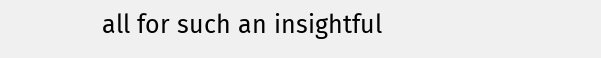all for such an insightful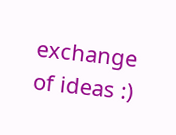exchange of ideas :)